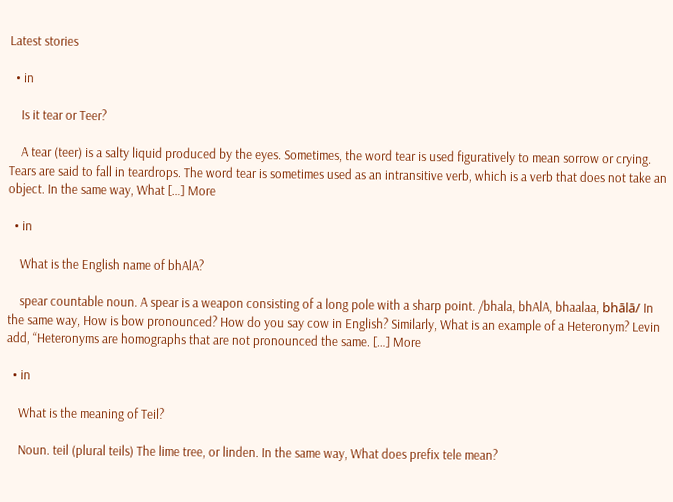Latest stories

  • in

    Is it tear or Teer?

    A tear (teer) is a salty liquid produced by the eyes. Sometimes, the word tear is used figuratively to mean sorrow or crying. Tears are said to fall in teardrops. The word tear is sometimes used as an intransitive verb, which is a verb that does not take an object. In the same way, What […] More

  • in

    What is the English name of bhAlA?

    spear countable noun. A spear is a weapon consisting of a long pole with a sharp point. /bhala, bhAlA, bhaalaa, bhālā/ In the same way, How is bow pronounced? How do you say cow in English? Similarly, What is an example of a Heteronym? Levin add, “Heteronyms are homographs that are not pronounced the same. […] More

  • in

    What is the meaning of Teil?

    Noun. teil (plural teils) The lime tree, or linden. In the same way, What does prefix tele mean?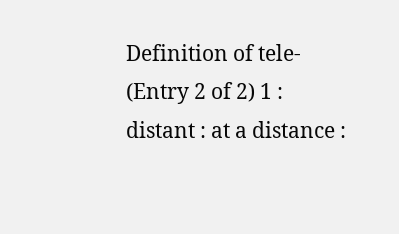Definition of tele- (Entry 2 of 2) 1 : distant : at a distance :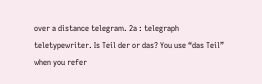over a distance telegram. 2a : telegraph teletypewriter. Is Teil der or das? You use “das Teil” when you refer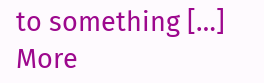to something […] More